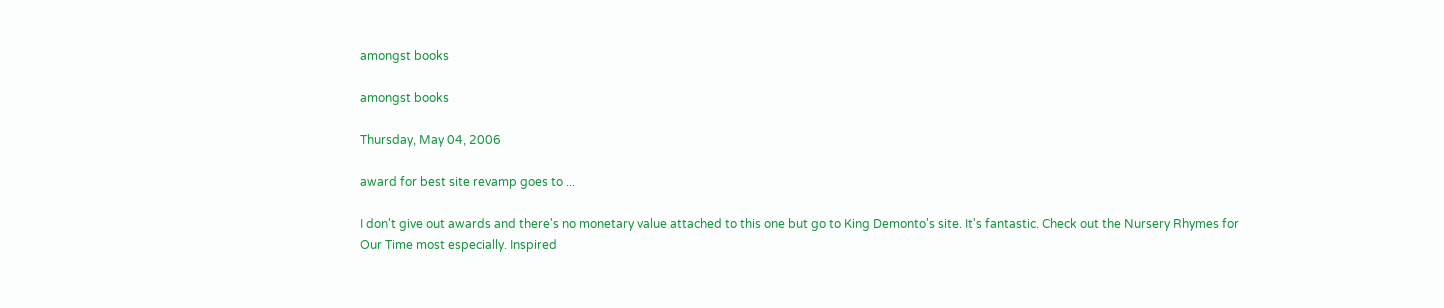amongst books

amongst books

Thursday, May 04, 2006

award for best site revamp goes to ...

I don't give out awards and there's no monetary value attached to this one but go to King Demonto's site. It's fantastic. Check out the Nursery Rhymes for Our Time most especially. Inspired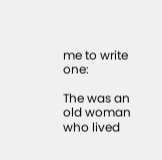me to write one:

The was an old woman
who lived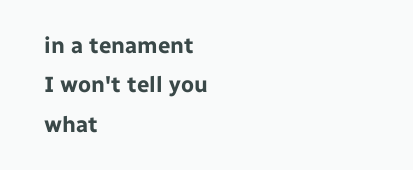in a tenament
I won't tell you what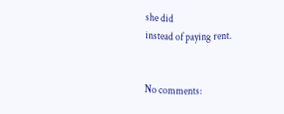she did
instead of paying rent.


No comments: